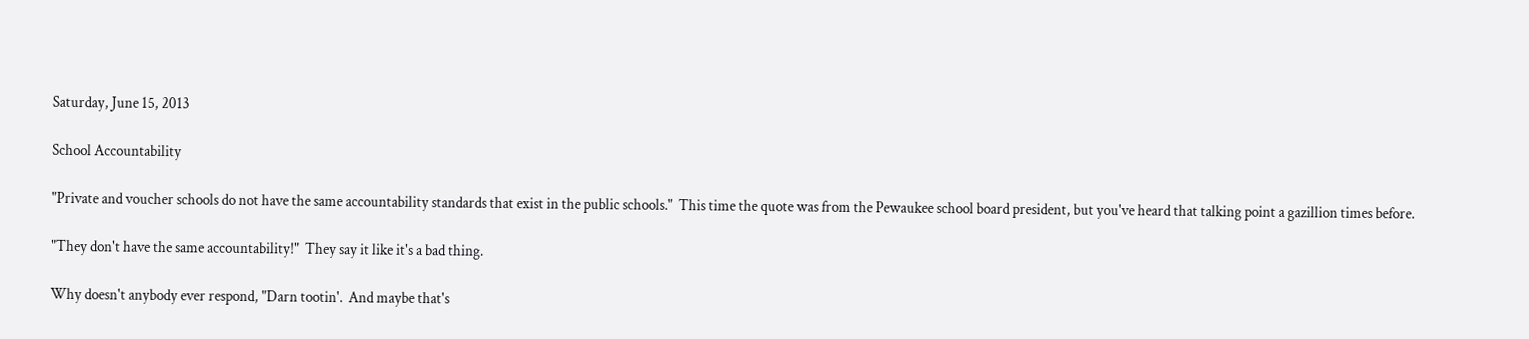Saturday, June 15, 2013

School Accountability

"Private and voucher schools do not have the same accountability standards that exist in the public schools."  This time the quote was from the Pewaukee school board president, but you've heard that talking point a gazillion times before.

"They don't have the same accountability!"  They say it like it's a bad thing.

Why doesn't anybody ever respond, "Darn tootin'.  And maybe that's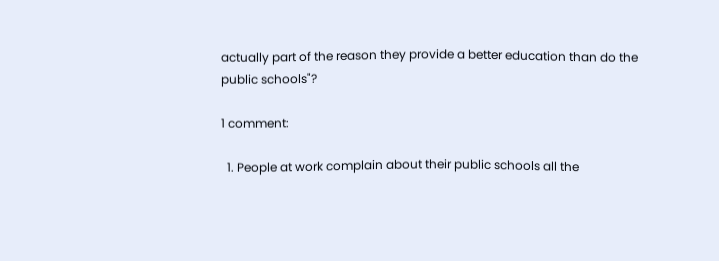actually part of the reason they provide a better education than do the public schools"?

1 comment:

  1. People at work complain about their public schools all the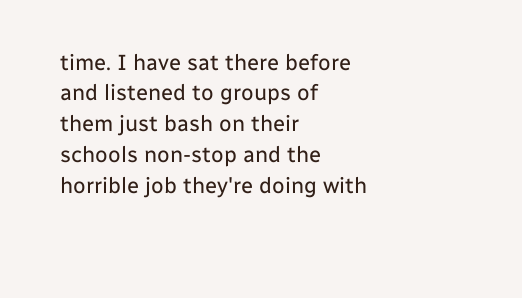time. I have sat there before and listened to groups of them just bash on their schools non-stop and the horrible job they're doing with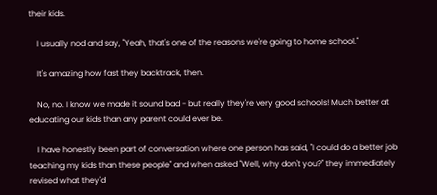their kids.

    I usually nod and say, "Yeah, that's one of the reasons we're going to home school."

    It's amazing how fast they backtrack, then.

    No, no. I know we made it sound bad - but really they're very good schools! Much better at educating our kids than any parent could ever be.

    I have honestly been part of conversation where one person has said, "I could do a better job teaching my kids than these people" and when asked "Well, why don't you?" they immediately revised what they'd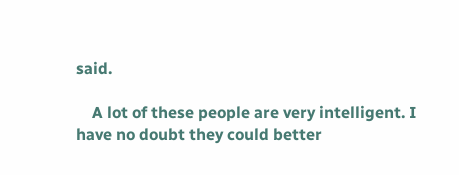said.

    A lot of these people are very intelligent. I have no doubt they could better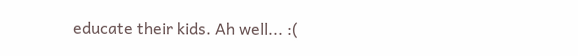educate their kids. Ah well... :(